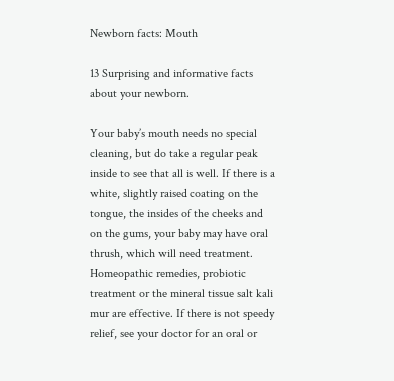Newborn facts: Mouth

13 Surprising and informative facts about your newborn.

Your baby’s mouth needs no special cleaning, but do take a regular peak inside to see that all is well. If there is a white, slightly raised coating on the tongue, the insides of the cheeks and on the gums, your baby may have oral thrush, which will need treatment. Homeopathic remedies, probiotic treatment or the mineral tissue salt kali mur are effective. If there is not speedy relief, see your doctor for an oral or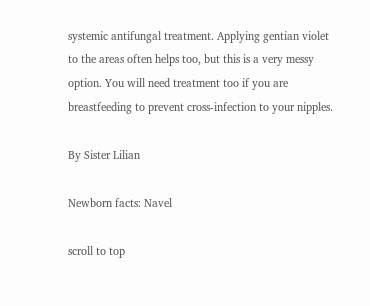systemic antifungal treatment. Applying gentian violet to the areas often helps too, but this is a very messy option. You will need treatment too if you are breastfeeding to prevent cross-infection to your nipples.

By Sister Lilian

Newborn facts: Navel

scroll to top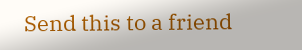Send this to a friend